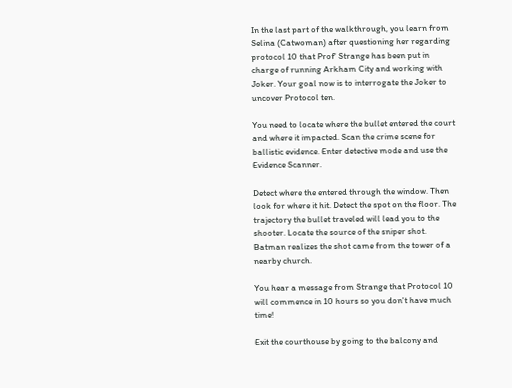In the last part of the walkthrough, you learn from Selina (Catwoman) after questioning her regarding protocol 10 that Prof' Strange has been put in charge of running Arkham City and working with Joker. Your goal now is to interrogate the Joker to uncover Protocol ten.

You need to locate where the bullet entered the court and where it impacted. Scan the crime scene for ballistic evidence. Enter detective mode and use the Evidence Scanner.

Detect where the entered through the window. Then look for where it hit. Detect the spot on the floor. The trajectory the bullet traveled will lead you to the shooter. Locate the source of the sniper shot. Batman realizes the shot came from the tower of a nearby church.

You hear a message from Strange that Protocol 10 will commence in 10 hours so you don't have much time!

Exit the courthouse by going to the balcony and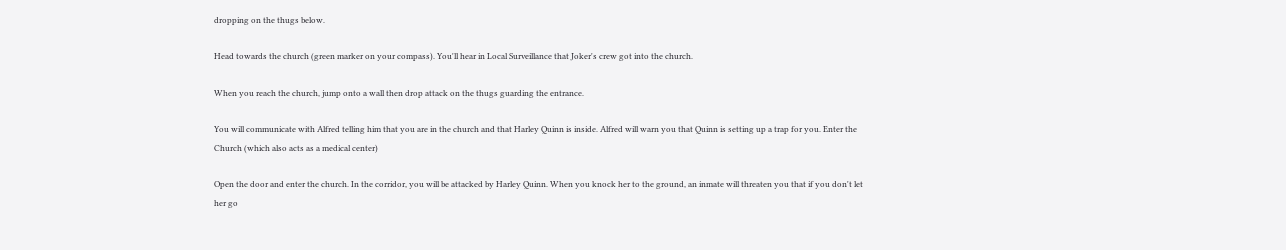dropping on the thugs below.

Head towards the church (green marker on your compass). You'll hear in Local Surveillance that Joker's crew got into the church.

When you reach the church, jump onto a wall then drop attack on the thugs guarding the entrance.

You will communicate with Alfred telling him that you are in the church and that Harley Quinn is inside. Alfred will warn you that Quinn is setting up a trap for you. Enter the Church (which also acts as a medical center)

Open the door and enter the church. In the corridor, you will be attacked by Harley Quinn. When you knock her to the ground, an inmate will threaten you that if you don't let her go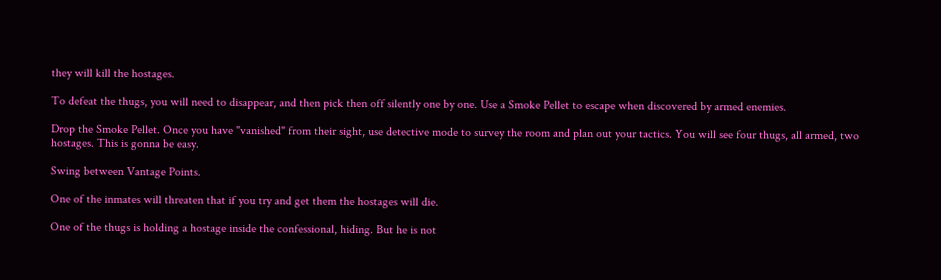they will kill the hostages.

To defeat the thugs, you will need to disappear, and then pick then off silently one by one. Use a Smoke Pellet to escape when discovered by armed enemies.

Drop the Smoke Pellet. Once you have "vanished" from their sight, use detective mode to survey the room and plan out your tactics. You will see four thugs, all armed, two hostages. This is gonna be easy.

Swing between Vantage Points.

One of the inmates will threaten that if you try and get them the hostages will die.

One of the thugs is holding a hostage inside the confessional, hiding. But he is not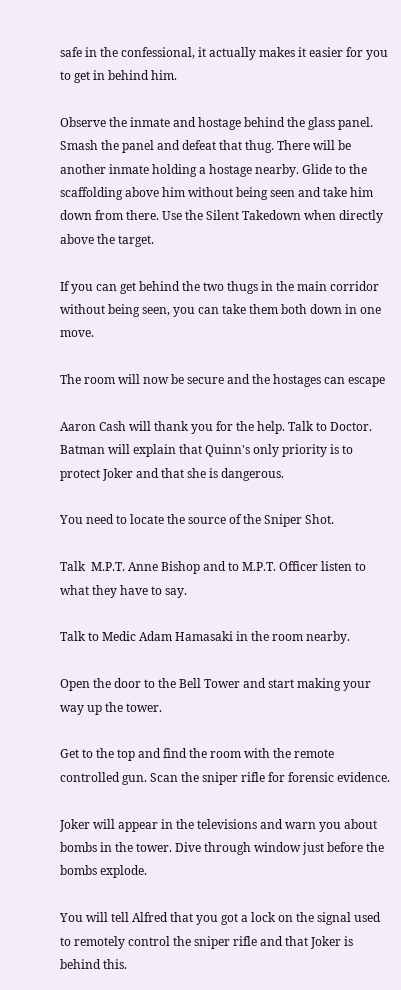safe in the confessional, it actually makes it easier for you to get in behind him.

Observe the inmate and hostage behind the glass panel. Smash the panel and defeat that thug. There will be another inmate holding a hostage nearby. Glide to the scaffolding above him without being seen and take him down from there. Use the Silent Takedown when directly above the target.

If you can get behind the two thugs in the main corridor without being seen, you can take them both down in one move.

The room will now be secure and the hostages can escape

Aaron Cash will thank you for the help. Talk to Doctor. Batman will explain that Quinn's only priority is to protect Joker and that she is dangerous.

You need to locate the source of the Sniper Shot.

Talk  M.P.T. Anne Bishop and to M.P.T. Officer listen to what they have to say.

Talk to Medic Adam Hamasaki in the room nearby.

Open the door to the Bell Tower and start making your way up the tower.

Get to the top and find the room with the remote controlled gun. Scan the sniper rifle for forensic evidence.

Joker will appear in the televisions and warn you about bombs in the tower. Dive through window just before the bombs explode.

You will tell Alfred that you got a lock on the signal used to remotely control the sniper rifle and that Joker is behind this.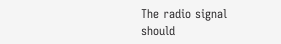The radio signal should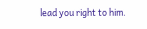lead you right to him.